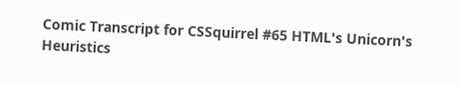Comic Transcript for CSSquirrel #65 HTML's Unicorn's Heuristics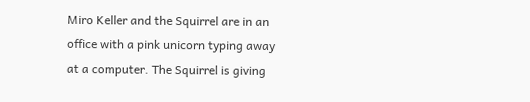Miro Keller and the Squirrel are in an office with a pink unicorn typing away at a computer. The Squirrel is giving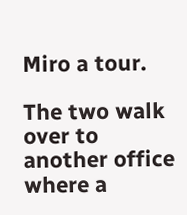Miro a tour.

The two walk over to another office where a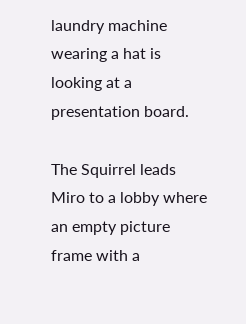laundry machine wearing a hat is looking at a presentation board.

The Squirrel leads Miro to a lobby where an empty picture frame with a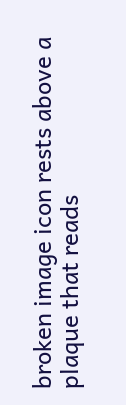broken image icon rests above a plaque that reads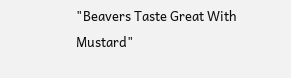"Beavers Taste Great With Mustard"